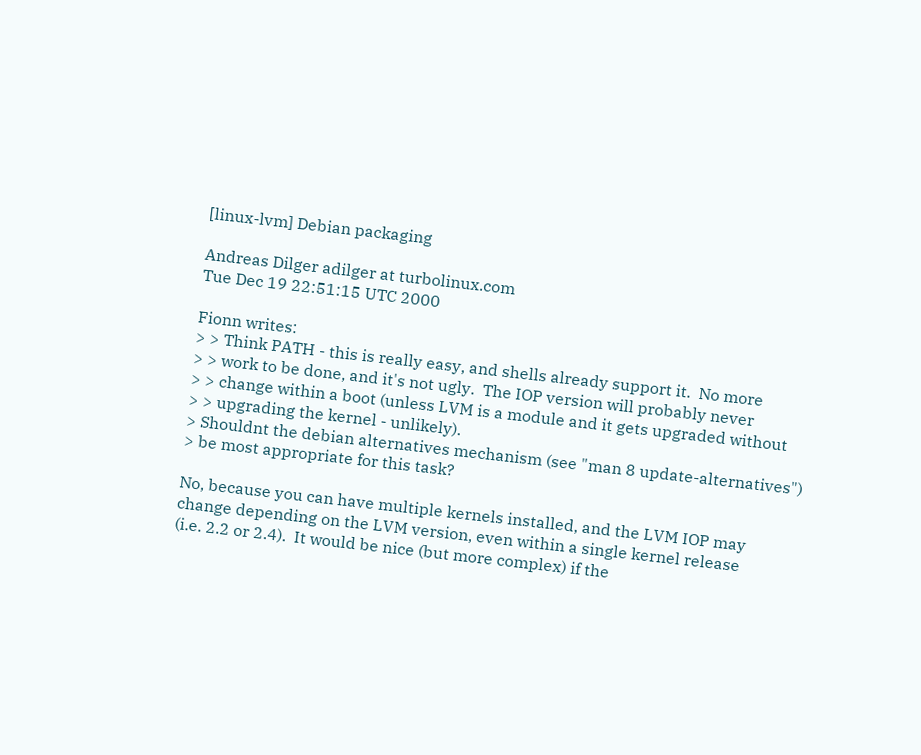[linux-lvm] Debian packaging

Andreas Dilger adilger at turbolinux.com
Tue Dec 19 22:51:15 UTC 2000

Fionn writes:
> > Think PATH - this is really easy, and shells already support it.  No more
> > work to be done, and it's not ugly.  The IOP version will probably never
> > change within a boot (unless LVM is a module and it gets upgraded without
> > upgrading the kernel - unlikely).
> Shouldnt the debian alternatives mechanism (see "man 8 update-alternatives")
> be most appropriate for this task?

No, because you can have multiple kernels installed, and the LVM IOP may
change depending on the LVM version, even within a single kernel release
(i.e. 2.2 or 2.4).  It would be nice (but more complex) if the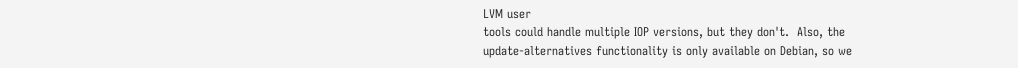LVM user
tools could handle multiple IOP versions, but they don't.  Also, the
update-alternatives functionality is only available on Debian, so we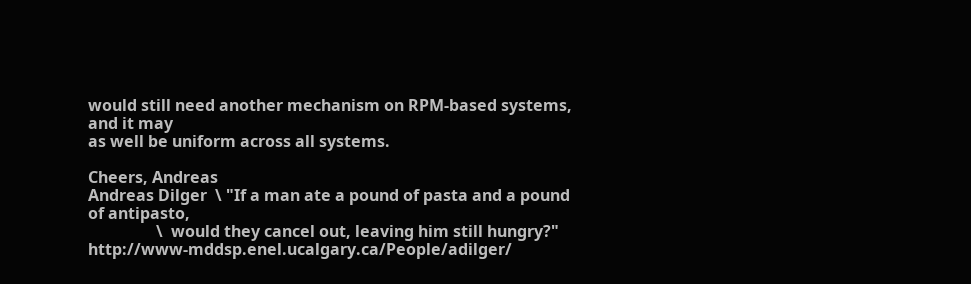would still need another mechanism on RPM-based systems, and it may
as well be uniform across all systems.

Cheers, Andreas
Andreas Dilger  \ "If a man ate a pound of pasta and a pound of antipasto,
                 \  would they cancel out, leaving him still hungry?"
http://www-mddsp.enel.ucalgary.ca/People/adilger/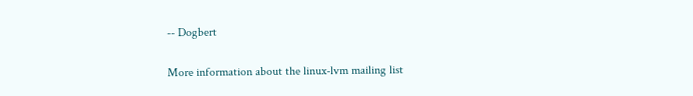-- Dogbert

More information about the linux-lvm mailing list